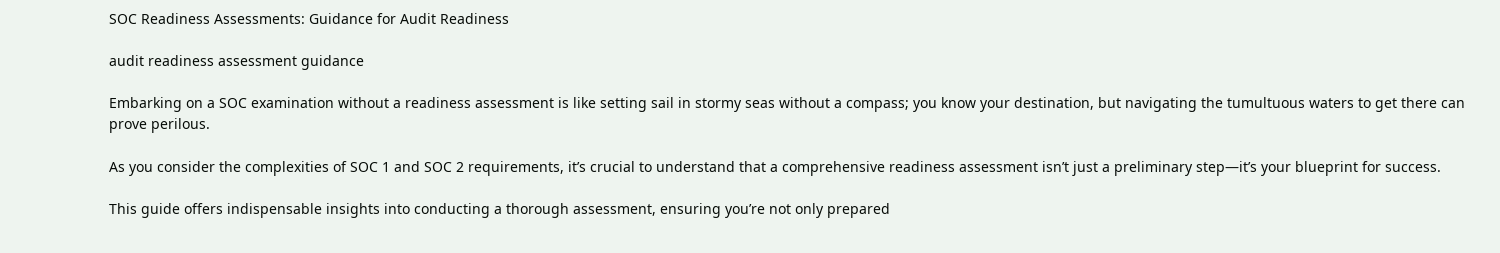SOC Readiness Assessments: Guidance for Audit Readiness

audit readiness assessment guidance

Embarking on a SOC examination without a readiness assessment is like setting sail in stormy seas without a compass; you know your destination, but navigating the tumultuous waters to get there can prove perilous.

As you consider the complexities of SOC 1 and SOC 2 requirements, it’s crucial to understand that a comprehensive readiness assessment isn’t just a preliminary step—it’s your blueprint for success.

This guide offers indispensable insights into conducting a thorough assessment, ensuring you’re not only prepared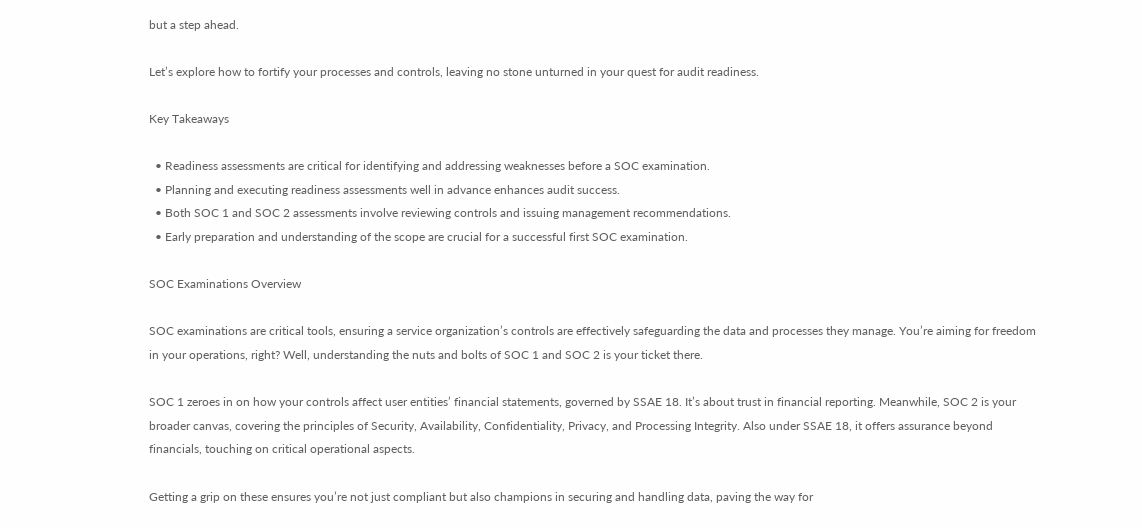but a step ahead.

Let’s explore how to fortify your processes and controls, leaving no stone unturned in your quest for audit readiness.

Key Takeaways

  • Readiness assessments are critical for identifying and addressing weaknesses before a SOC examination.
  • Planning and executing readiness assessments well in advance enhances audit success.
  • Both SOC 1 and SOC 2 assessments involve reviewing controls and issuing management recommendations.
  • Early preparation and understanding of the scope are crucial for a successful first SOC examination.

SOC Examinations Overview

SOC examinations are critical tools, ensuring a service organization’s controls are effectively safeguarding the data and processes they manage. You’re aiming for freedom in your operations, right? Well, understanding the nuts and bolts of SOC 1 and SOC 2 is your ticket there.

SOC 1 zeroes in on how your controls affect user entities’ financial statements, governed by SSAE 18. It’s about trust in financial reporting. Meanwhile, SOC 2 is your broader canvas, covering the principles of Security, Availability, Confidentiality, Privacy, and Processing Integrity. Also under SSAE 18, it offers assurance beyond financials, touching on critical operational aspects.

Getting a grip on these ensures you’re not just compliant but also champions in securing and handling data, paving the way for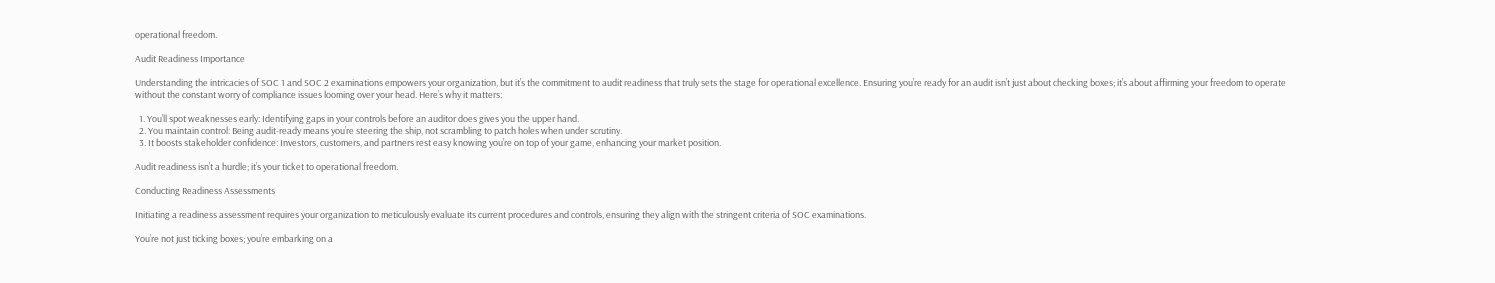operational freedom.

Audit Readiness Importance

Understanding the intricacies of SOC 1 and SOC 2 examinations empowers your organization, but it’s the commitment to audit readiness that truly sets the stage for operational excellence. Ensuring you’re ready for an audit isn’t just about checking boxes; it’s about affirming your freedom to operate without the constant worry of compliance issues looming over your head. Here’s why it matters:

  1. You’ll spot weaknesses early: Identifying gaps in your controls before an auditor does gives you the upper hand.
  2. You maintain control: Being audit-ready means you’re steering the ship, not scrambling to patch holes when under scrutiny.
  3. It boosts stakeholder confidence: Investors, customers, and partners rest easy knowing you’re on top of your game, enhancing your market position.

Audit readiness isn’t a hurdle; it’s your ticket to operational freedom.

Conducting Readiness Assessments

Initiating a readiness assessment requires your organization to meticulously evaluate its current procedures and controls, ensuring they align with the stringent criteria of SOC examinations.

You’re not just ticking boxes; you’re embarking on a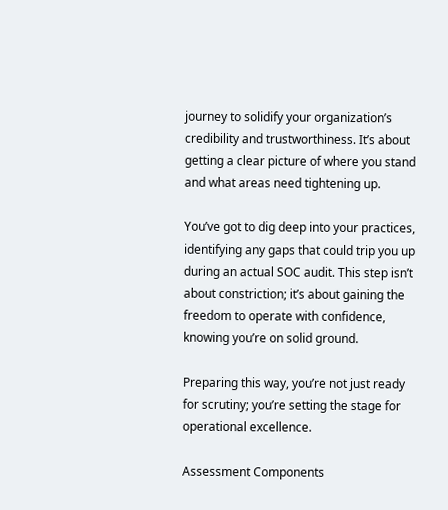journey to solidify your organization’s credibility and trustworthiness. It’s about getting a clear picture of where you stand and what areas need tightening up.

You’ve got to dig deep into your practices, identifying any gaps that could trip you up during an actual SOC audit. This step isn’t about constriction; it’s about gaining the freedom to operate with confidence, knowing you’re on solid ground.

Preparing this way, you’re not just ready for scrutiny; you’re setting the stage for operational excellence.

Assessment Components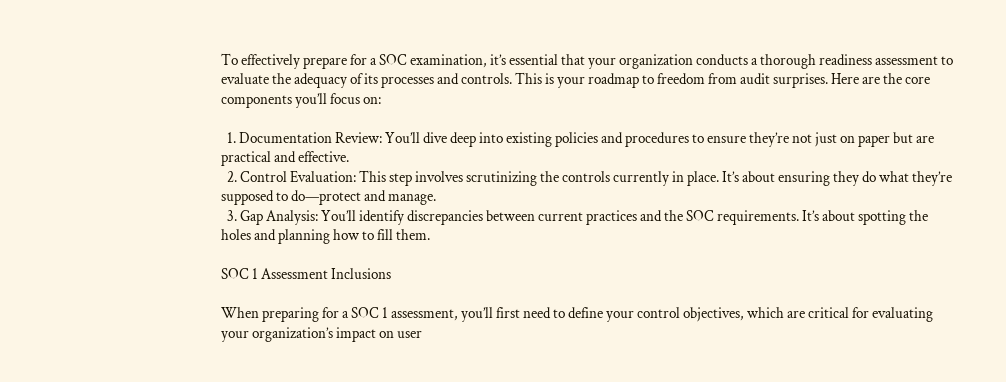To effectively prepare for a SOC examination, it’s essential that your organization conducts a thorough readiness assessment to evaluate the adequacy of its processes and controls. This is your roadmap to freedom from audit surprises. Here are the core components you’ll focus on:

  1. Documentation Review: You’ll dive deep into existing policies and procedures to ensure they’re not just on paper but are practical and effective.
  2. Control Evaluation: This step involves scrutinizing the controls currently in place. It’s about ensuring they do what they’re supposed to do—protect and manage.
  3. Gap Analysis: You’ll identify discrepancies between current practices and the SOC requirements. It’s about spotting the holes and planning how to fill them.

SOC 1 Assessment Inclusions

When preparing for a SOC 1 assessment, you’ll first need to define your control objectives, which are critical for evaluating your organization’s impact on user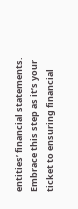entities’ financial statements. Embrace this step as it’s your ticket to ensuring financial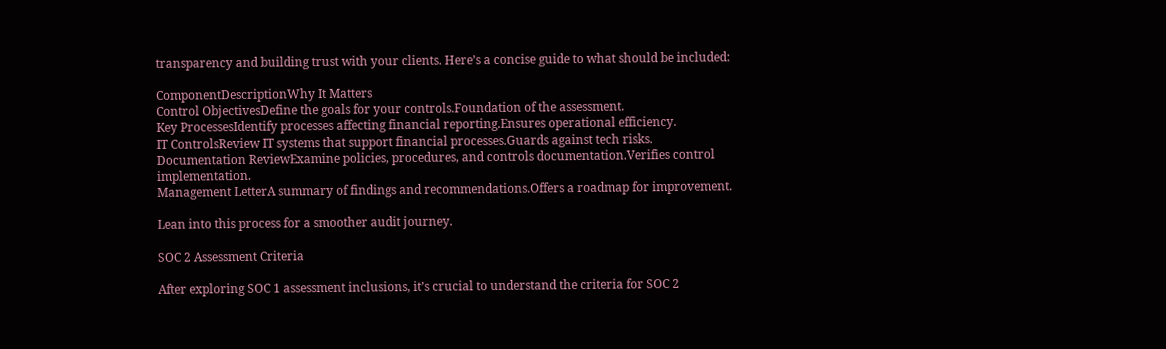transparency and building trust with your clients. Here’s a concise guide to what should be included:

ComponentDescriptionWhy It Matters
Control ObjectivesDefine the goals for your controls.Foundation of the assessment.
Key ProcessesIdentify processes affecting financial reporting.Ensures operational efficiency.
IT ControlsReview IT systems that support financial processes.Guards against tech risks.
Documentation ReviewExamine policies, procedures, and controls documentation.Verifies control implementation.
Management LetterA summary of findings and recommendations.Offers a roadmap for improvement.

Lean into this process for a smoother audit journey.

SOC 2 Assessment Criteria

After exploring SOC 1 assessment inclusions, it’s crucial to understand the criteria for SOC 2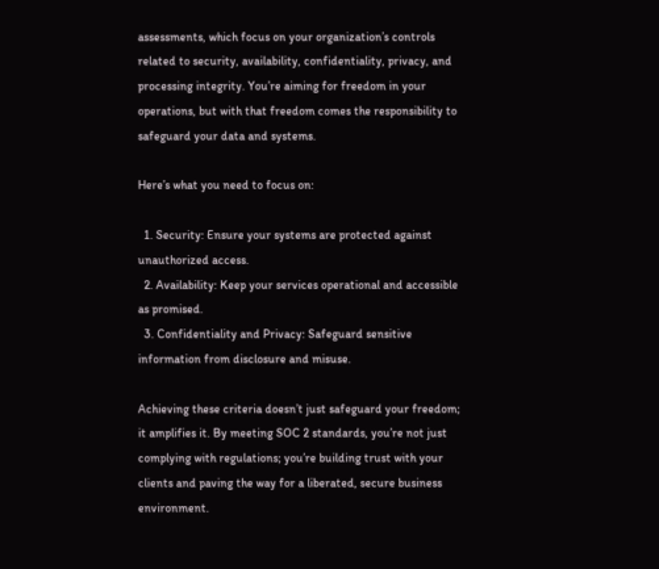assessments, which focus on your organization’s controls related to security, availability, confidentiality, privacy, and processing integrity. You’re aiming for freedom in your operations, but with that freedom comes the responsibility to safeguard your data and systems.

Here’s what you need to focus on:

  1. Security: Ensure your systems are protected against unauthorized access.
  2. Availability: Keep your services operational and accessible as promised.
  3. Confidentiality and Privacy: Safeguard sensitive information from disclosure and misuse.

Achieving these criteria doesn’t just safeguard your freedom; it amplifies it. By meeting SOC 2 standards, you’re not just complying with regulations; you’re building trust with your clients and paving the way for a liberated, secure business environment.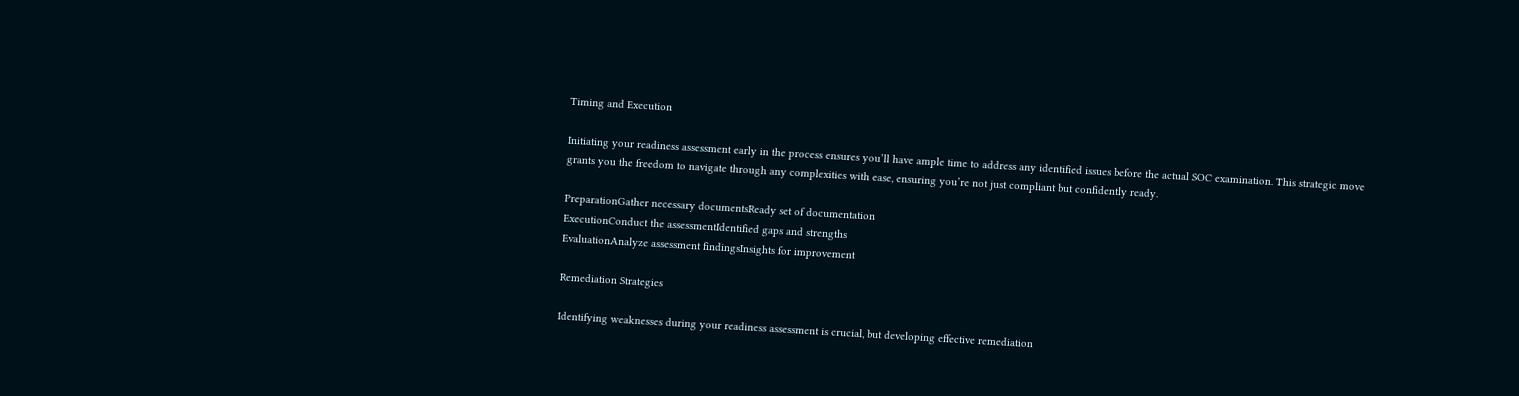Timing and Execution

Initiating your readiness assessment early in the process ensures you’ll have ample time to address any identified issues before the actual SOC examination. This strategic move grants you the freedom to navigate through any complexities with ease, ensuring you’re not just compliant but confidently ready.

PreparationGather necessary documentsReady set of documentation
ExecutionConduct the assessmentIdentified gaps and strengths
EvaluationAnalyze assessment findingsInsights for improvement

Remediation Strategies

Identifying weaknesses during your readiness assessment is crucial, but developing effective remediation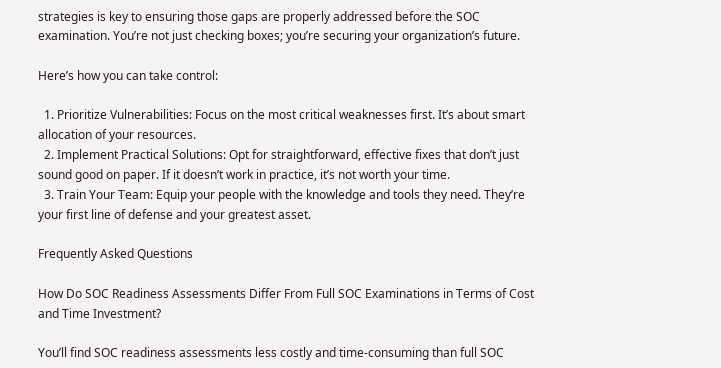strategies is key to ensuring those gaps are properly addressed before the SOC examination. You’re not just checking boxes; you’re securing your organization’s future.

Here’s how you can take control:

  1. Prioritize Vulnerabilities: Focus on the most critical weaknesses first. It’s about smart allocation of your resources.
  2. Implement Practical Solutions: Opt for straightforward, effective fixes that don’t just sound good on paper. If it doesn’t work in practice, it’s not worth your time.
  3. Train Your Team: Equip your people with the knowledge and tools they need. They’re your first line of defense and your greatest asset.

Frequently Asked Questions

How Do SOC Readiness Assessments Differ From Full SOC Examinations in Terms of Cost and Time Investment?

You’ll find SOC readiness assessments less costly and time-consuming than full SOC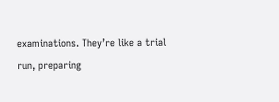examinations. They’re like a trial run, preparing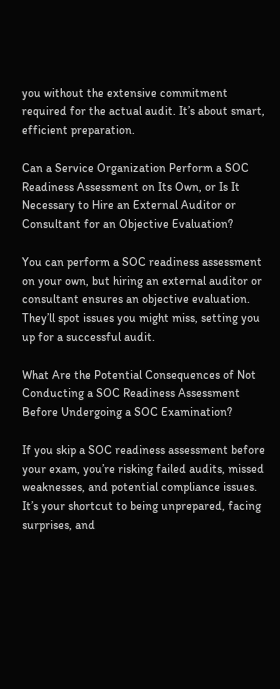you without the extensive commitment required for the actual audit. It’s about smart, efficient preparation.

Can a Service Organization Perform a SOC Readiness Assessment on Its Own, or Is It Necessary to Hire an External Auditor or Consultant for an Objective Evaluation?

You can perform a SOC readiness assessment on your own, but hiring an external auditor or consultant ensures an objective evaluation. They’ll spot issues you might miss, setting you up for a successful audit.

What Are the Potential Consequences of Not Conducting a SOC Readiness Assessment Before Undergoing a SOC Examination?

If you skip a SOC readiness assessment before your exam, you’re risking failed audits, missed weaknesses, and potential compliance issues. It’s your shortcut to being unprepared, facing surprises, and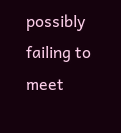possibly failing to meet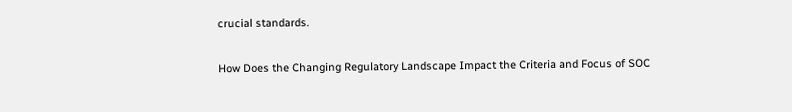crucial standards.

How Does the Changing Regulatory Landscape Impact the Criteria and Focus of SOC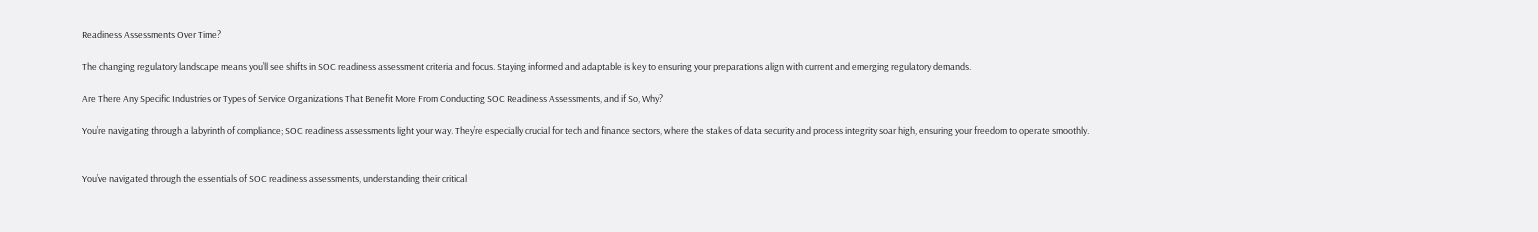Readiness Assessments Over Time?

The changing regulatory landscape means you’ll see shifts in SOC readiness assessment criteria and focus. Staying informed and adaptable is key to ensuring your preparations align with current and emerging regulatory demands.

Are There Any Specific Industries or Types of Service Organizations That Benefit More From Conducting SOC Readiness Assessments, and if So, Why?

You’re navigating through a labyrinth of compliance; SOC readiness assessments light your way. They’re especially crucial for tech and finance sectors, where the stakes of data security and process integrity soar high, ensuring your freedom to operate smoothly.


You’ve navigated through the essentials of SOC readiness assessments, understanding their critical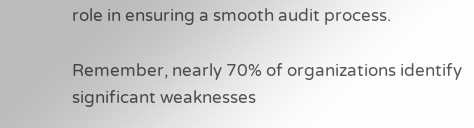role in ensuring a smooth audit process.

Remember, nearly 70% of organizations identify significant weaknesses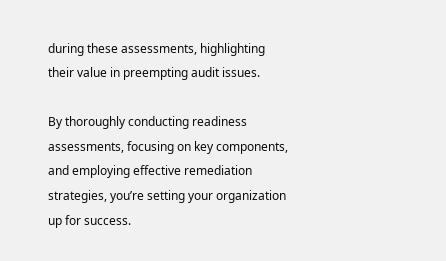during these assessments, highlighting their value in preempting audit issues.

By thoroughly conducting readiness assessments, focusing on key components, and employing effective remediation strategies, you’re setting your organization up for success.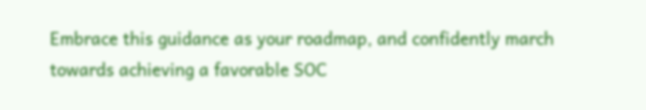Embrace this guidance as your roadmap, and confidently march towards achieving a favorable SOC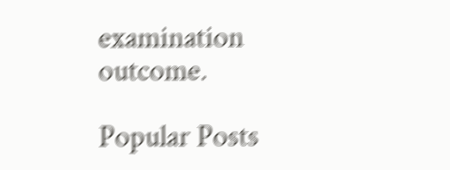examination outcome.

Popular Posts